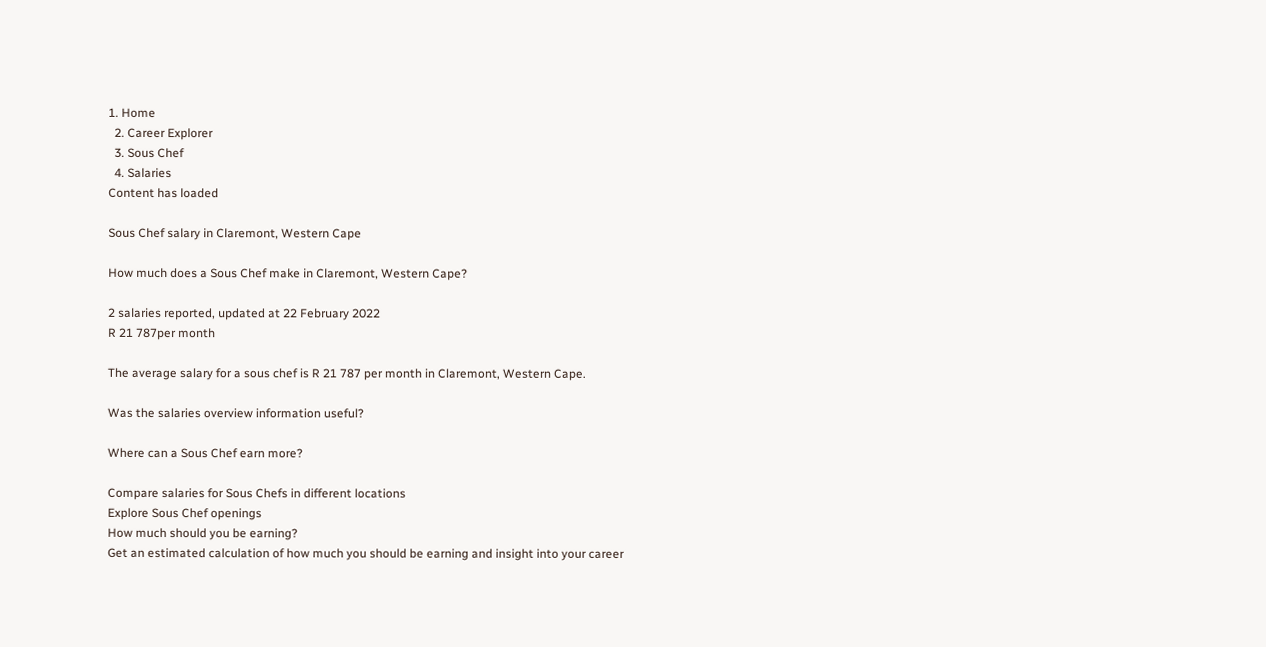1. Home
  2. Career Explorer
  3. Sous Chef
  4. Salaries
Content has loaded

Sous Chef salary in Claremont, Western Cape

How much does a Sous Chef make in Claremont, Western Cape?

2 salaries reported, updated at 22 February 2022
R 21 787per month

The average salary for a sous chef is R 21 787 per month in Claremont, Western Cape.

Was the salaries overview information useful?

Where can a Sous Chef earn more?

Compare salaries for Sous Chefs in different locations
Explore Sous Chef openings
How much should you be earning?
Get an estimated calculation of how much you should be earning and insight into your career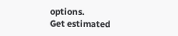options.
Get estimated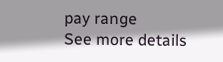pay range
See more details